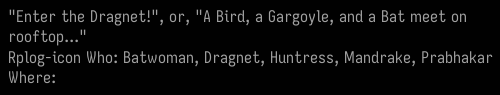"Enter the Dragnet!", or, "A Bird, a Gargoyle, and a Bat meet on rooftop..."
Rplog-icon Who: Batwoman, Dragnet, Huntress, Mandrake, Prabhakar
Where: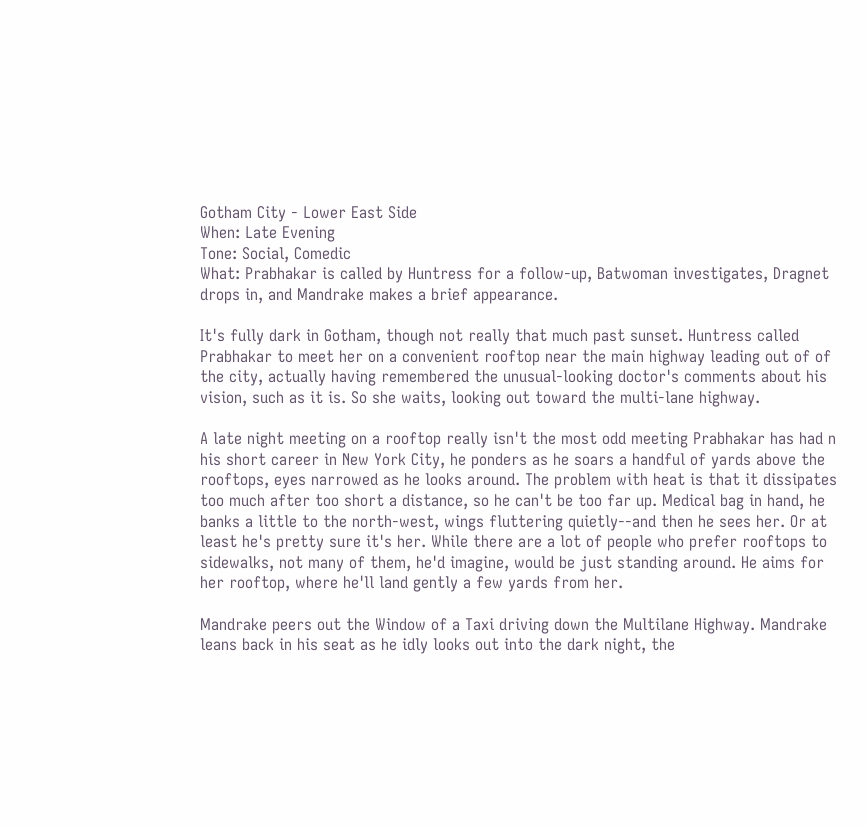Gotham City - Lower East Side
When: Late Evening
Tone: Social, Comedic
What: Prabhakar is called by Huntress for a follow-up, Batwoman investigates, Dragnet drops in, and Mandrake makes a brief appearance.

It's fully dark in Gotham, though not really that much past sunset. Huntress called Prabhakar to meet her on a convenient rooftop near the main highway leading out of of the city, actually having remembered the unusual-looking doctor's comments about his vision, such as it is. So she waits, looking out toward the multi-lane highway.

A late night meeting on a rooftop really isn't the most odd meeting Prabhakar has had n his short career in New York City, he ponders as he soars a handful of yards above the rooftops, eyes narrowed as he looks around. The problem with heat is that it dissipates too much after too short a distance, so he can't be too far up. Medical bag in hand, he banks a little to the north-west, wings fluttering quietly--and then he sees her. Or at least he's pretty sure it's her. While there are a lot of people who prefer rooftops to sidewalks, not many of them, he'd imagine, would be just standing around. He aims for her rooftop, where he'll land gently a few yards from her.

Mandrake peers out the Window of a Taxi driving down the Multilane Highway. Mandrake leans back in his seat as he idly looks out into the dark night, the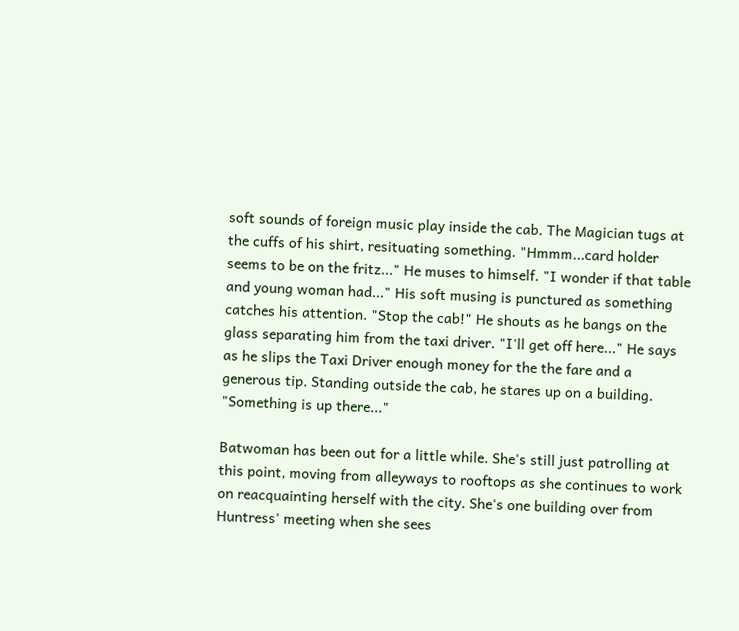soft sounds of foreign music play inside the cab. The Magician tugs at the cuffs of his shirt, resituating something. "Hmmm...card holder seems to be on the fritz..." He muses to himself. "I wonder if that table and young woman had..." His soft musing is punctured as something catches his attention. "Stop the cab!" He shouts as he bangs on the glass separating him from the taxi driver. "I'll get off here..." He says as he slips the Taxi Driver enough money for the the fare and a generous tip. Standing outside the cab, he stares up on a building. "Something is up there..."

Batwoman has been out for a little while. She's still just patrolling at this point, moving from alleyways to rooftops as she continues to work on reacquainting herself with the city. She's one building over from Huntress' meeting when she sees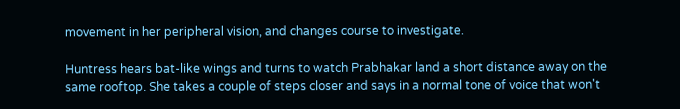movement in her peripheral vision, and changes course to investigate.

Huntress hears bat-like wings and turns to watch Prabhakar land a short distance away on the same rooftop. She takes a couple of steps closer and says in a normal tone of voice that won't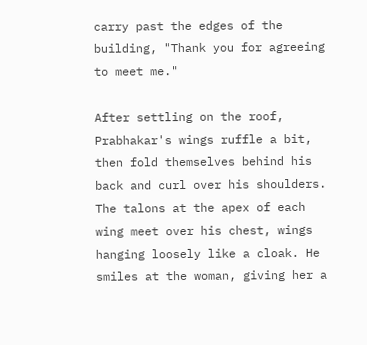carry past the edges of the building, "Thank you for agreeing to meet me."

After settling on the roof, Prabhakar's wings ruffle a bit, then fold themselves behind his back and curl over his shoulders. The talons at the apex of each wing meet over his chest, wings hanging loosely like a cloak. He smiles at the woman, giving her a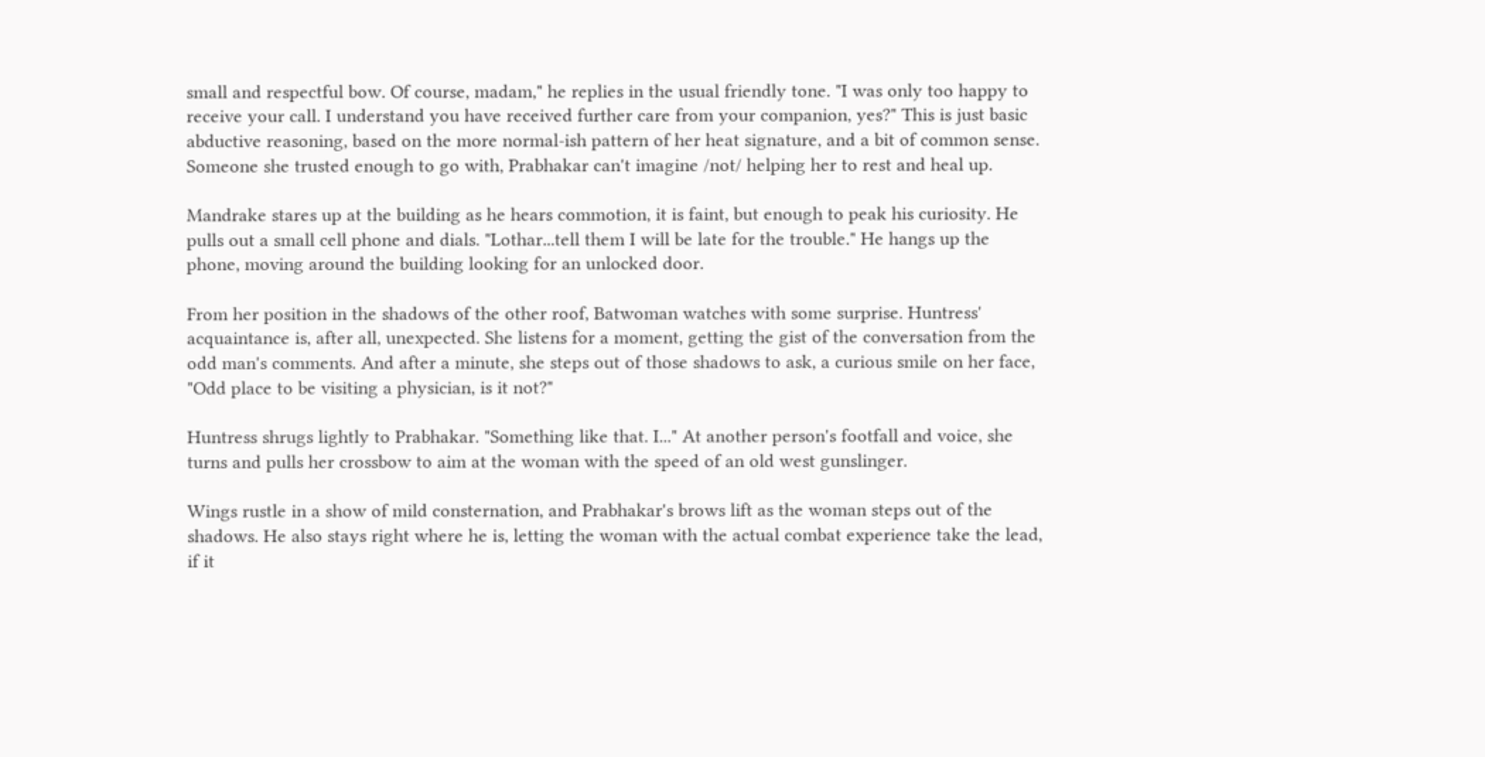small and respectful bow. Of course, madam," he replies in the usual friendly tone. "I was only too happy to receive your call. I understand you have received further care from your companion, yes?" This is just basic abductive reasoning, based on the more normal-ish pattern of her heat signature, and a bit of common sense. Someone she trusted enough to go with, Prabhakar can't imagine /not/ helping her to rest and heal up.

Mandrake stares up at the building as he hears commotion, it is faint, but enough to peak his curiosity. He pulls out a small cell phone and dials. "Lothar...tell them I will be late for the trouble." He hangs up the phone, moving around the building looking for an unlocked door.

From her position in the shadows of the other roof, Batwoman watches with some surprise. Huntress' acquaintance is, after all, unexpected. She listens for a moment, getting the gist of the conversation from the odd man's comments. And after a minute, she steps out of those shadows to ask, a curious smile on her face, "Odd place to be visiting a physician, is it not?"

Huntress shrugs lightly to Prabhakar. "Something like that. I..." At another person's footfall and voice, she turns and pulls her crossbow to aim at the woman with the speed of an old west gunslinger.

Wings rustle in a show of mild consternation, and Prabhakar's brows lift as the woman steps out of the shadows. He also stays right where he is, letting the woman with the actual combat experience take the lead, if it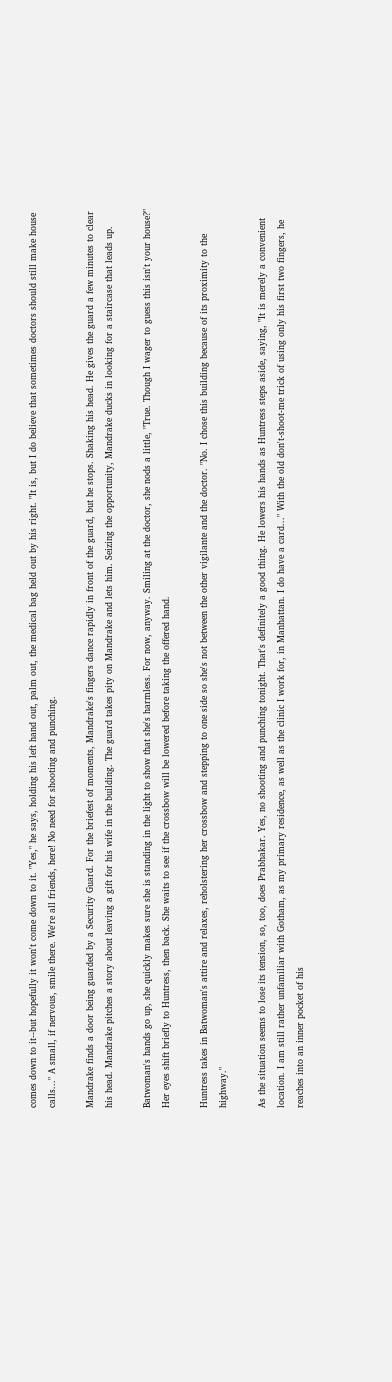comes down to it--but hopefully it won't come down to it. "Yes," he says, holding his left hand out, palm out, the medical bag held out by his right. "It is, but I do believe that sometimes doctors should still make house calls..." A small, if nervous, smile there. We're all friends, here! No need for shooting and punching.

Mandrake finds a door being guarded by a Security Guard. For the briefest of moments, Mandrake's fingers dance rapidly in front of the guard, but he stops. Shaking his head. He gives the guard a few minutes to clear his head. Mandrake pitches a story about leaving a gift for his wife in the building. The guard takes pity on Mandrake and lets him. Seizing the opportunity, Mandrake ducks in looking for a staircase that leads up.

Batwoman's hands go up, she quickly makes sure she is standing in the light to show that she's harmless. For now, anyway. Smiling at the doctor, she nods a little, "True. Though I wager to guess this isn't your house?" Her eyes shift briefly to Huntress, then back. She waits to see if the crossbow will be lowered before taking the offered hand.

Huntress takes in Batwoman's attire and relaxes, reholstering her crossbow and stepping to one side so she's not between the other vigilante and the doctor. "No. I chose this building because of its proximity to the highway."

As the situation seems to lose its tension, so, too, does Prabhakar. Yes, no shooting and punching tonight. That's definitely a good thing. He lowers his hands as Huntress steps aside, saying, "It is merely a convenient location. I am still rather unfamiliar with Gotham, as my primary residence, as well as the clinic I work for, in Manhattan. I do have a card..." With the old don't-shoot-me trick of using only his first two fingers, he reaches into an inner pocket of his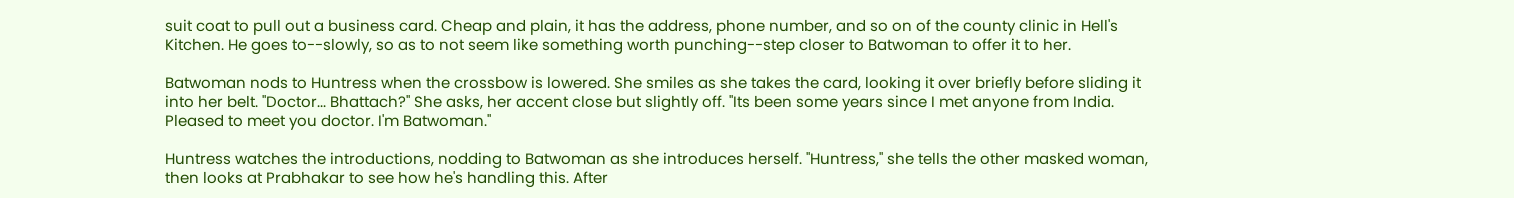suit coat to pull out a business card. Cheap and plain, it has the address, phone number, and so on of the county clinic in Hell's Kitchen. He goes to--slowly, so as to not seem like something worth punching--step closer to Batwoman to offer it to her.

Batwoman nods to Huntress when the crossbow is lowered. She smiles as she takes the card, looking it over briefly before sliding it into her belt. "Doctor... Bhattach?" She asks, her accent close but slightly off. "Its been some years since I met anyone from India. Pleased to meet you doctor. I'm Batwoman."

Huntress watches the introductions, nodding to Batwoman as she introduces herself. "Huntress," she tells the other masked woman, then looks at Prabhakar to see how he's handling this. After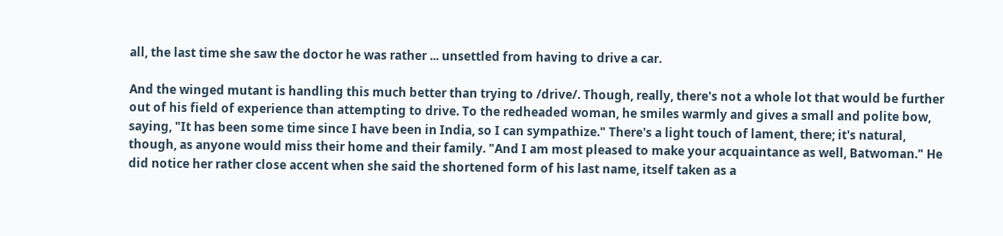all, the last time she saw the doctor he was rather ... unsettled from having to drive a car.

And the winged mutant is handling this much better than trying to /drive/. Though, really, there's not a whole lot that would be further out of his field of experience than attempting to drive. To the redheaded woman, he smiles warmly and gives a small and polite bow, saying, "It has been some time since I have been in India, so I can sympathize." There's a light touch of lament, there; it's natural, though, as anyone would miss their home and their family. "And I am most pleased to make your acquaintance as well, Batwoman." He did notice her rather close accent when she said the shortened form of his last name, itself taken as a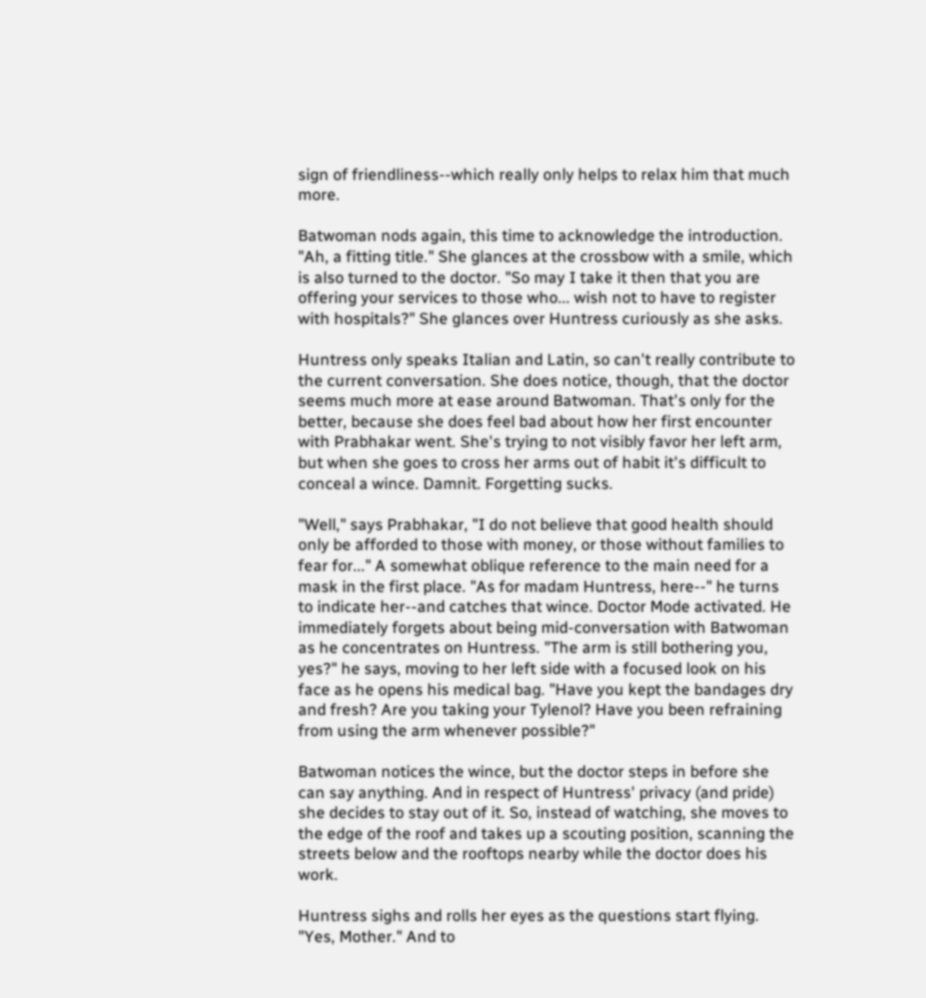sign of friendliness--which really only helps to relax him that much more.

Batwoman nods again, this time to acknowledge the introduction. "Ah, a fitting title." She glances at the crossbow with a smile, which is also turned to the doctor. "So may I take it then that you are offering your services to those who... wish not to have to register with hospitals?" She glances over Huntress curiously as she asks.

Huntress only speaks Italian and Latin, so can't really contribute to the current conversation. She does notice, though, that the doctor seems much more at ease around Batwoman. That's only for the better, because she does feel bad about how her first encounter with Prabhakar went. She's trying to not visibly favor her left arm, but when she goes to cross her arms out of habit it's difficult to conceal a wince. Damnit. Forgetting sucks.

"Well," says Prabhakar, "I do not believe that good health should only be afforded to those with money, or those without families to fear for..." A somewhat oblique reference to the main need for a mask in the first place. "As for madam Huntress, here--" he turns to indicate her--and catches that wince. Doctor Mode activated. He immediately forgets about being mid-conversation with Batwoman as he concentrates on Huntress. "The arm is still bothering you, yes?" he says, moving to her left side with a focused look on his face as he opens his medical bag. "Have you kept the bandages dry and fresh? Are you taking your Tylenol? Have you been refraining from using the arm whenever possible?"

Batwoman notices the wince, but the doctor steps in before she can say anything. And in respect of Huntress' privacy (and pride) she decides to stay out of it. So, instead of watching, she moves to the edge of the roof and takes up a scouting position, scanning the streets below and the rooftops nearby while the doctor does his work.

Huntress sighs and rolls her eyes as the questions start flying. "Yes, Mother." And to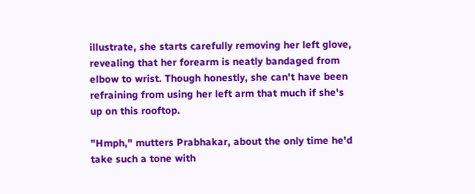illustrate, she starts carefully removing her left glove, revealing that her forearm is neatly bandaged from elbow to wrist. Though honestly, she can't have been refraining from using her left arm that much if she's up on this rooftop.

"Hmph," mutters Prabhakar, about the only time he'd take such a tone with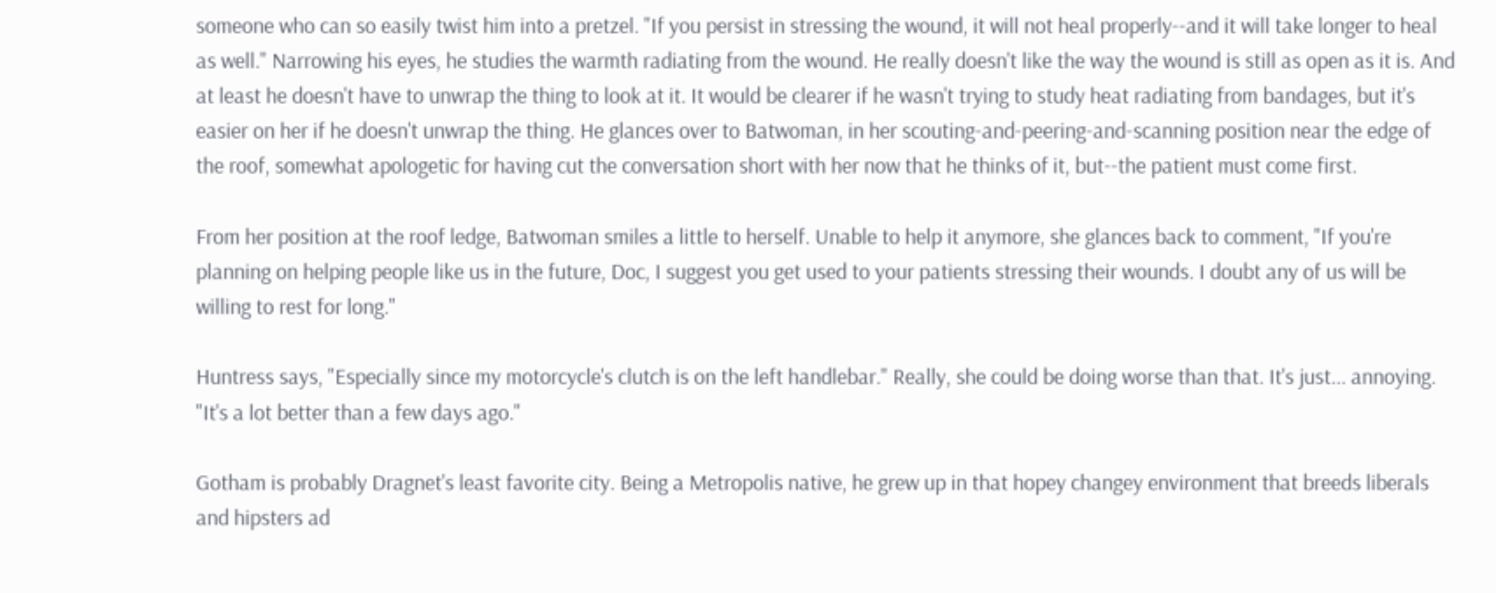someone who can so easily twist him into a pretzel. "If you persist in stressing the wound, it will not heal properly--and it will take longer to heal as well." Narrowing his eyes, he studies the warmth radiating from the wound. He really doesn't like the way the wound is still as open as it is. And at least he doesn't have to unwrap the thing to look at it. It would be clearer if he wasn't trying to study heat radiating from bandages, but it's easier on her if he doesn't unwrap the thing. He glances over to Batwoman, in her scouting-and-peering-and-scanning position near the edge of the roof, somewhat apologetic for having cut the conversation short with her now that he thinks of it, but--the patient must come first.

From her position at the roof ledge, Batwoman smiles a little to herself. Unable to help it anymore, she glances back to comment, "If you're planning on helping people like us in the future, Doc, I suggest you get used to your patients stressing their wounds. I doubt any of us will be willing to rest for long."

Huntress says, "Especially since my motorcycle's clutch is on the left handlebar." Really, she could be doing worse than that. It's just... annoying. "It's a lot better than a few days ago."

Gotham is probably Dragnet's least favorite city. Being a Metropolis native, he grew up in that hopey changey environment that breeds liberals and hipsters ad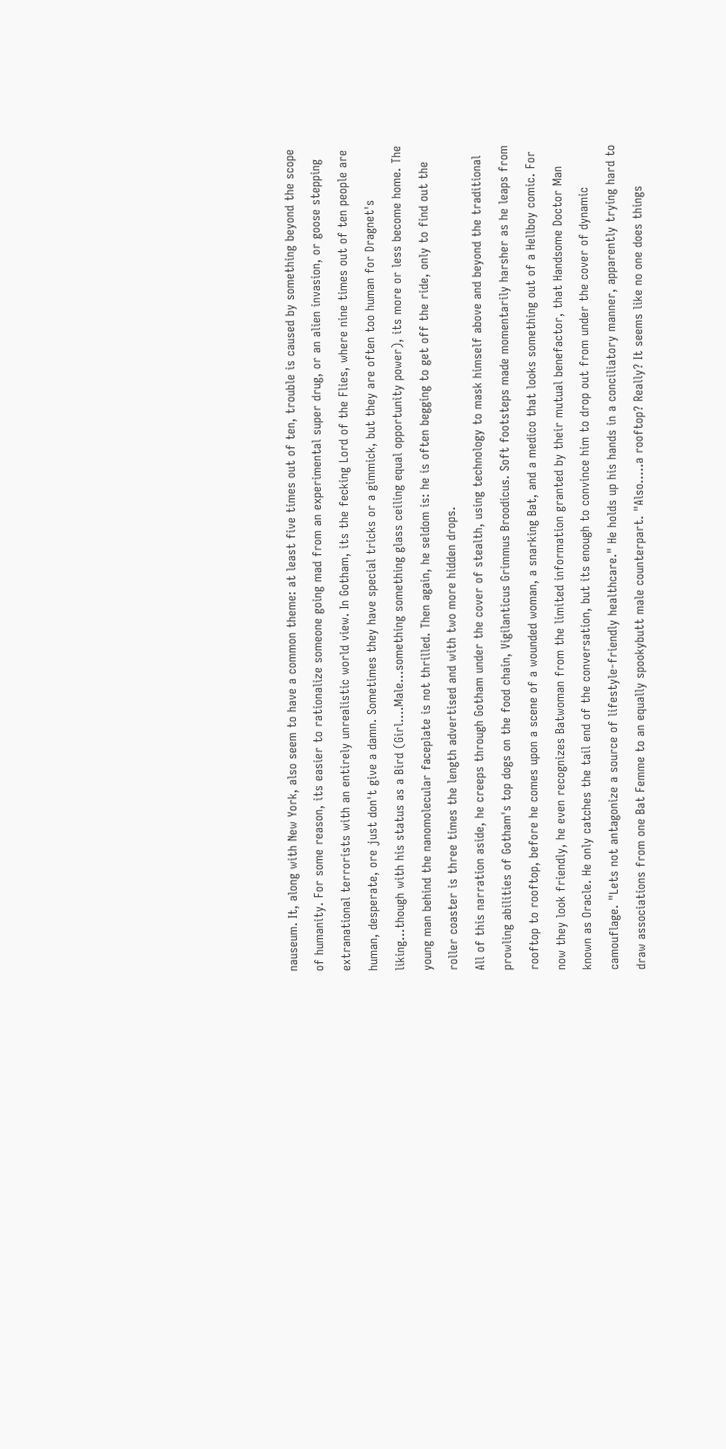nauseum. It, along with New York, also seem to have a common theme: at least five times out of ten, trouble is caused by something beyond the scope of humanity. For some reason, its easier to rationalize someone going mad from an experimental super drug, or an alien invasion, or goose stepping extranational terrorists with an entirely unrealistic world view. In Gotham, its the fecking Lord of the Flies, where nine times out of ten people are human, desperate, ore just don't give a damn. Sometimes they have special tricks or a gimmick, but they are often too human for Dragnet's liking...though with his status as a Bird (Girl....Male...something something glass ceiling equal opportunity power), its more or less become home. The young man behind the nanomolecular faceplate is not thrilled. Then again, he seldom is: he is often begging to get off the ride, only to find out the roller coaster is three times the length advertised and with two more hidden drops.
All of this narration aside, he creeps through Gotham under the cover of stealth, using technology to mask himself above and beyond the traditional prowling abilities of Gotham's top dogs on the food chain, Vigilanticus Grimmus Broodicus. Soft footsteps made momentarily harsher as he leaps from rooftop to rooftop, before he comes upon a scene of a wounded woman, a snarking Bat, and a medico that looks something out of a Hellboy comic. For now they look friendly, he even recognizes Batwoman from the limited information granted by their mutual benefactor, that Handsome Doctor Man known as Oracle. He only catches the tail end of the conversation, but its enough to convince him to drop out from under the cover of dynamic camouflage. "Lets not antagonize a source of lifestyle-friendly healthcare." He holds up his hands in a conciliatory manner, apparently trying hard to draw associations from one Bat Femme to an equally spookybutt male counterpart. "Also.....a rooftop? Really? It seems like no one does things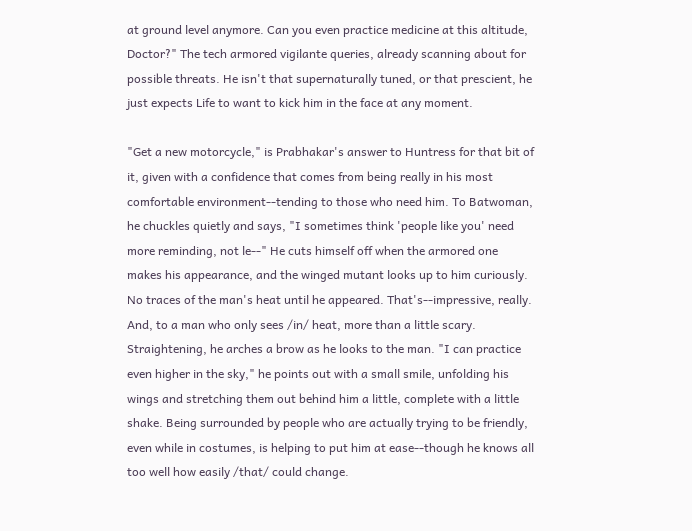at ground level anymore. Can you even practice medicine at this altitude, Doctor?" The tech armored vigilante queries, already scanning about for possible threats. He isn't that supernaturally tuned, or that prescient, he just expects Life to want to kick him in the face at any moment.

"Get a new motorcycle," is Prabhakar's answer to Huntress for that bit of it, given with a confidence that comes from being really in his most comfortable environment--tending to those who need him. To Batwoman, he chuckles quietly and says, "I sometimes think 'people like you' need more reminding, not le--" He cuts himself off when the armored one makes his appearance, and the winged mutant looks up to him curiously. No traces of the man's heat until he appeared. That's--impressive, really. And, to a man who only sees /in/ heat, more than a little scary.
Straightening, he arches a brow as he looks to the man. "I can practice even higher in the sky," he points out with a small smile, unfolding his wings and stretching them out behind him a little, complete with a little shake. Being surrounded by people who are actually trying to be friendly, even while in costumes, is helping to put him at ease--though he knows all too well how easily /that/ could change.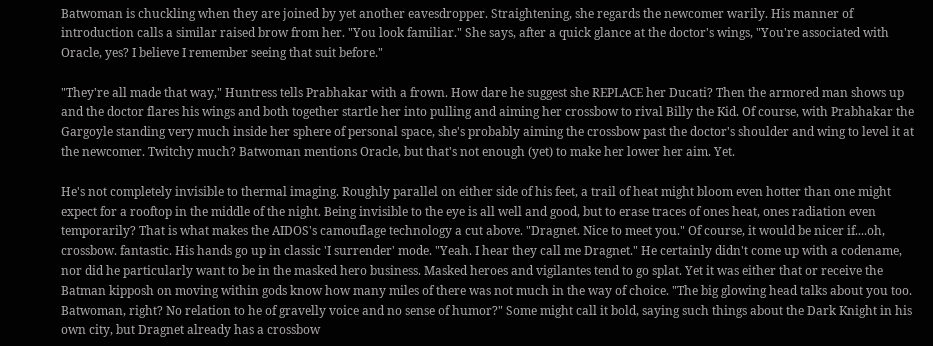Batwoman is chuckling when they are joined by yet another eavesdropper. Straightening, she regards the newcomer warily. His manner of introduction calls a similar raised brow from her. "You look familiar." She says, after a quick glance at the doctor's wings, "You're associated with Oracle, yes? I believe I remember seeing that suit before."

"They're all made that way," Huntress tells Prabhakar with a frown. How dare he suggest she REPLACE her Ducati? Then the armored man shows up and the doctor flares his wings and both together startle her into pulling and aiming her crossbow to rival Billy the Kid. Of course, with Prabhakar the Gargoyle standing very much inside her sphere of personal space, she's probably aiming the crossbow past the doctor's shoulder and wing to level it at the newcomer. Twitchy much? Batwoman mentions Oracle, but that's not enough (yet) to make her lower her aim. Yet.

He's not completely invisible to thermal imaging. Roughly parallel on either side of his feet, a trail of heat might bloom even hotter than one might expect for a rooftop in the middle of the night. Being invisible to the eye is all well and good, but to erase traces of ones heat, ones radiation even temporarily? That is what makes the AIDOS's camouflage technology a cut above. "Dragnet. Nice to meet you." Of course, it would be nicer if....oh, crossbow. fantastic. His hands go up in classic 'I surrender' mode. "Yeah. I hear they call me Dragnet." He certainly didn't come up with a codename, nor did he particularly want to be in the masked hero business. Masked heroes and vigilantes tend to go splat. Yet it was either that or receive the Batman kipposh on moving within gods know how many miles of there was not much in the way of choice. "The big glowing head talks about you too. Batwoman, right? No relation to he of gravelly voice and no sense of humor?" Some might call it bold, saying such things about the Dark Knight in his own city, but Dragnet already has a crossbow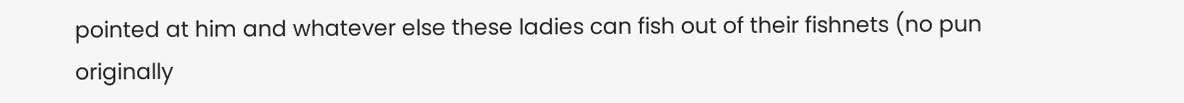pointed at him and whatever else these ladies can fish out of their fishnets (no pun originally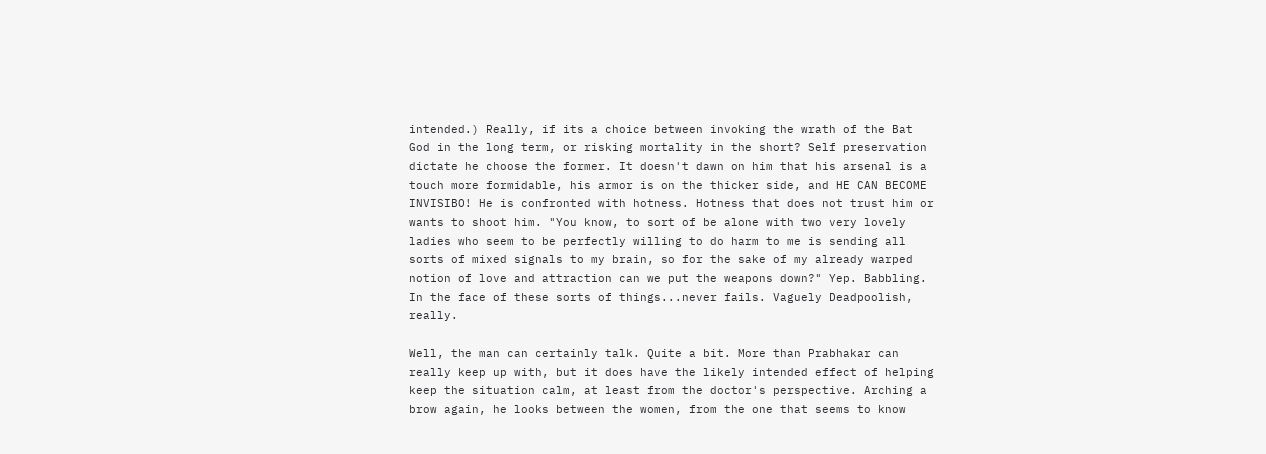intended.) Really, if its a choice between invoking the wrath of the Bat God in the long term, or risking mortality in the short? Self preservation dictate he choose the former. It doesn't dawn on him that his arsenal is a touch more formidable, his armor is on the thicker side, and HE CAN BECOME INVISIBO! He is confronted with hotness. Hotness that does not trust him or wants to shoot him. "You know, to sort of be alone with two very lovely ladies who seem to be perfectly willing to do harm to me is sending all sorts of mixed signals to my brain, so for the sake of my already warped notion of love and attraction can we put the weapons down?" Yep. Babbling. In the face of these sorts of things...never fails. Vaguely Deadpoolish, really.

Well, the man can certainly talk. Quite a bit. More than Prabhakar can really keep up with, but it does have the likely intended effect of helping keep the situation calm, at least from the doctor's perspective. Arching a brow again, he looks between the women, from the one that seems to know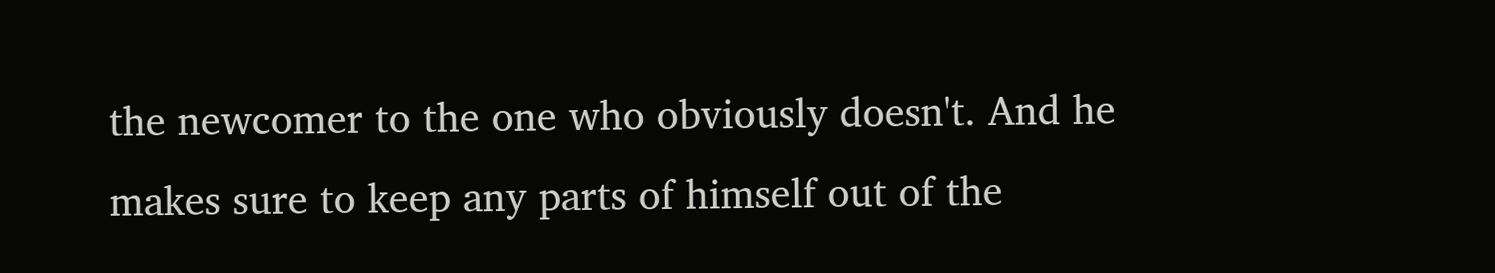the newcomer to the one who obviously doesn't. And he makes sure to keep any parts of himself out of the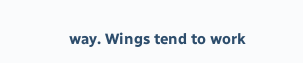way. Wings tend to work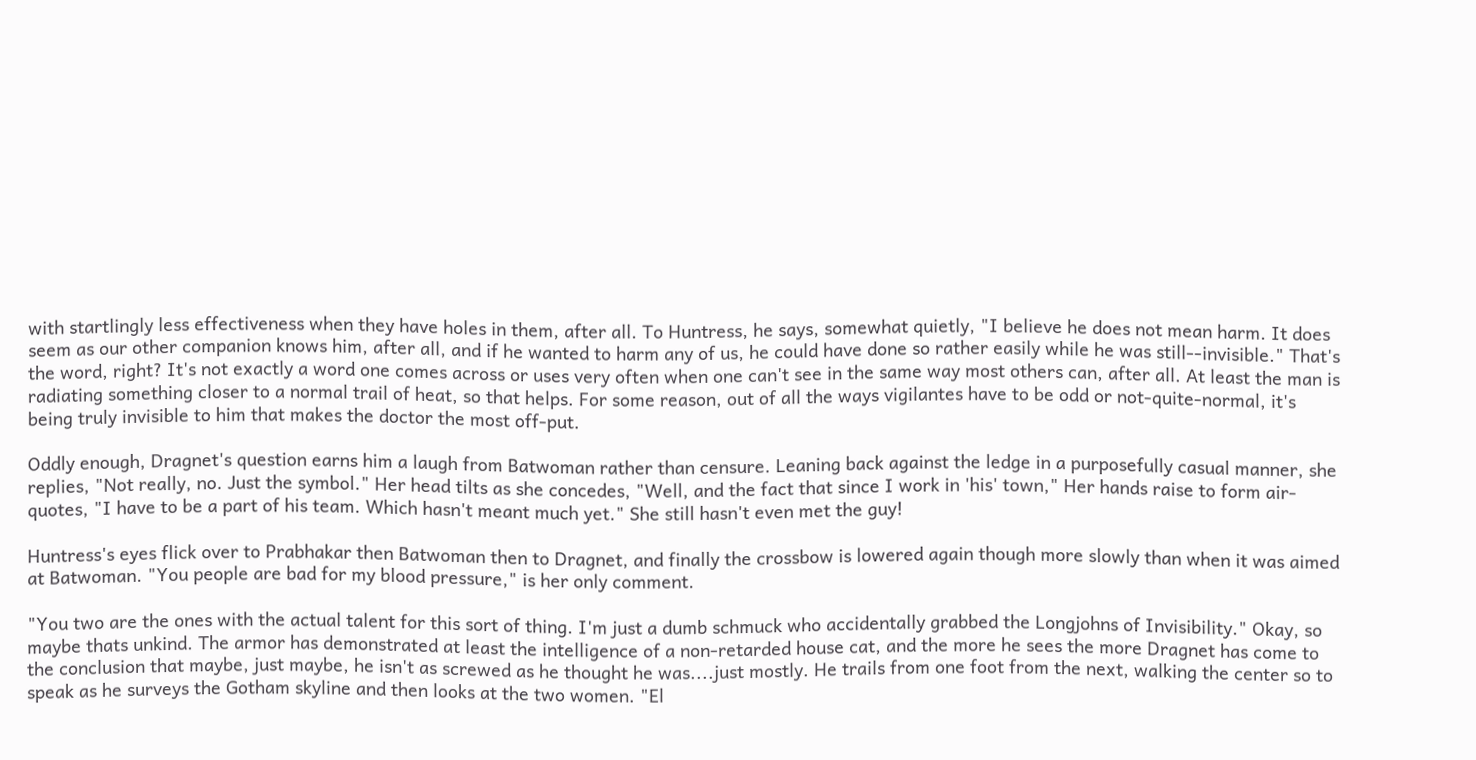with startlingly less effectiveness when they have holes in them, after all. To Huntress, he says, somewhat quietly, "I believe he does not mean harm. It does seem as our other companion knows him, after all, and if he wanted to harm any of us, he could have done so rather easily while he was still--invisible." That's the word, right? It's not exactly a word one comes across or uses very often when one can't see in the same way most others can, after all. At least the man is radiating something closer to a normal trail of heat, so that helps. For some reason, out of all the ways vigilantes have to be odd or not-quite-normal, it's being truly invisible to him that makes the doctor the most off-put.

Oddly enough, Dragnet's question earns him a laugh from Batwoman rather than censure. Leaning back against the ledge in a purposefully casual manner, she replies, "Not really, no. Just the symbol." Her head tilts as she concedes, "Well, and the fact that since I work in 'his' town," Her hands raise to form air-quotes, "I have to be a part of his team. Which hasn't meant much yet." She still hasn't even met the guy!

Huntress's eyes flick over to Prabhakar then Batwoman then to Dragnet, and finally the crossbow is lowered again though more slowly than when it was aimed at Batwoman. "You people are bad for my blood pressure," is her only comment.

"You two are the ones with the actual talent for this sort of thing. I'm just a dumb schmuck who accidentally grabbed the Longjohns of Invisibility." Okay, so maybe thats unkind. The armor has demonstrated at least the intelligence of a non-retarded house cat, and the more he sees the more Dragnet has come to the conclusion that maybe, just maybe, he isn't as screwed as he thought he was....just mostly. He trails from one foot from the next, walking the center so to speak as he surveys the Gotham skyline and then looks at the two women. "El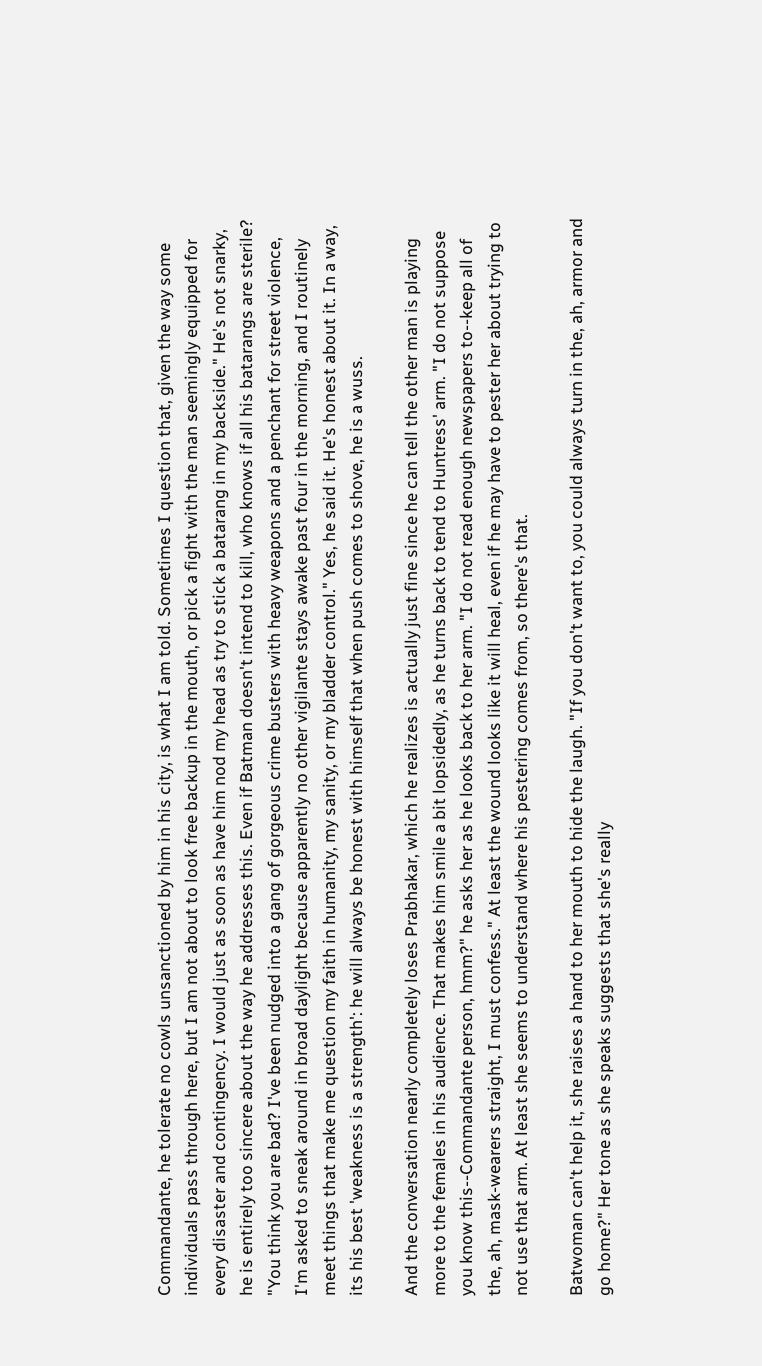Commandante, he tolerate no cowls unsanctioned by him in his city, is what I am told. Sometimes I question that, given the way some individuals pass through here, but I am not about to look free backup in the mouth, or pick a fight with the man seemingly equipped for every disaster and contingency. I would just as soon as have him nod my head as try to stick a batarang in my backside." He's not snarky, he is entirely too sincere about the way he addresses this. Even if Batman doesn't intend to kill, who knows if all his batarangs are sterile? "You think you are bad? I've been nudged into a gang of gorgeous crime busters with heavy weapons and a penchant for street violence, I'm asked to sneak around in broad daylight because apparently no other vigilante stays awake past four in the morning, and I routinely meet things that make me question my faith in humanity, my sanity, or my bladder control." Yes, he said it. He's honest about it. In a way, its his best 'weakness is a strength': he will always be honest with himself that when push comes to shove, he is a wuss.

And the conversation nearly completely loses Prabhakar, which he realizes is actually just fine since he can tell the other man is playing more to the females in his audience. That makes him smile a bit lopsidedly, as he turns back to tend to Huntress' arm. "I do not suppose you know this--Commandante person, hmm?" he asks her as he looks back to her arm. "I do not read enough newspapers to--keep all of the, ah, mask-wearers straight, I must confess." At least the wound looks like it will heal, even if he may have to pester her about trying to not use that arm. At least she seems to understand where his pestering comes from, so there's that.

Batwoman can't help it, she raises a hand to her mouth to hide the laugh. "If you don't want to, you could always turn in the, ah, armor and go home?" Her tone as she speaks suggests that she's really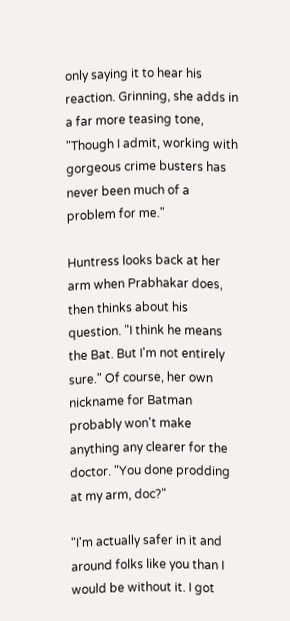only saying it to hear his reaction. Grinning, she adds in a far more teasing tone, "Though I admit, working with gorgeous crime busters has never been much of a problem for me."

Huntress looks back at her arm when Prabhakar does, then thinks about his question. "I think he means the Bat. But I'm not entirely sure." Of course, her own nickname for Batman probably won't make anything any clearer for the doctor. "You done prodding at my arm, doc?"

"I'm actually safer in it and around folks like you than I would be without it. I got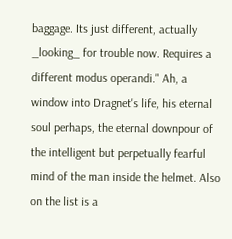baggage. Its just different, actually _looking_ for trouble now. Requires a different modus operandi." Ah, a window into Dragnet's life, his eternal soul perhaps, the eternal downpour of the intelligent but perpetually fearful mind of the man inside the helmet. Also on the list is a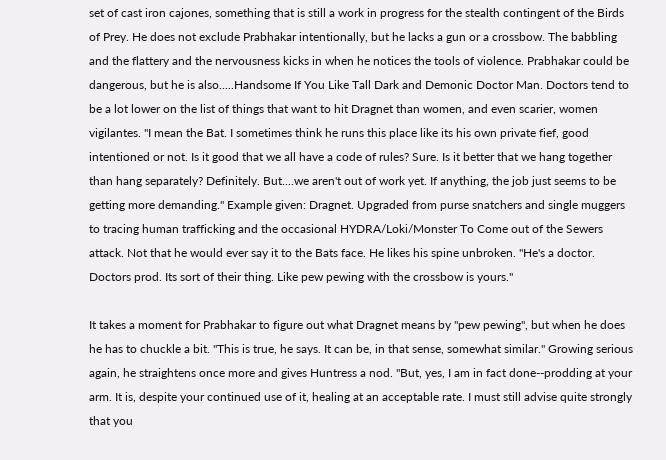set of cast iron cajones, something that is still a work in progress for the stealth contingent of the Birds of Prey. He does not exclude Prabhakar intentionally, but he lacks a gun or a crossbow. The babbling and the flattery and the nervousness kicks in when he notices the tools of violence. Prabhakar could be dangerous, but he is also.....Handsome If You Like Tall Dark and Demonic Doctor Man. Doctors tend to be a lot lower on the list of things that want to hit Dragnet than women, and even scarier, women vigilantes. "I mean the Bat. I sometimes think he runs this place like its his own private fief, good intentioned or not. Is it good that we all have a code of rules? Sure. Is it better that we hang together than hang separately? Definitely. But....we aren't out of work yet. If anything, the job just seems to be getting more demanding." Example given: Dragnet. Upgraded from purse snatchers and single muggers to tracing human trafficking and the occasional HYDRA/Loki/Monster To Come out of the Sewers attack. Not that he would ever say it to the Bats face. He likes his spine unbroken. "He's a doctor. Doctors prod. Its sort of their thing. Like pew pewing with the crossbow is yours."

It takes a moment for Prabhakar to figure out what Dragnet means by "pew pewing", but when he does he has to chuckle a bit. "This is true, he says. It can be, in that sense, somewhat similar." Growing serious again, he straightens once more and gives Huntress a nod. "But, yes, I am in fact done--prodding at your arm. It is, despite your continued use of it, healing at an acceptable rate. I must still advise quite strongly that you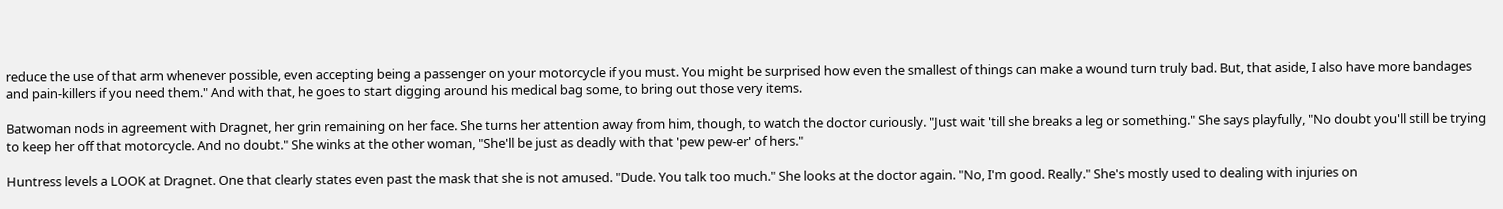reduce the use of that arm whenever possible, even accepting being a passenger on your motorcycle if you must. You might be surprised how even the smallest of things can make a wound turn truly bad. But, that aside, I also have more bandages and pain-killers if you need them." And with that, he goes to start digging around his medical bag some, to bring out those very items.

Batwoman nods in agreement with Dragnet, her grin remaining on her face. She turns her attention away from him, though, to watch the doctor curiously. "Just wait 'till she breaks a leg or something." She says playfully, "No doubt you'll still be trying to keep her off that motorcycle. And no doubt." She winks at the other woman, "She'll be just as deadly with that 'pew pew-er' of hers."

Huntress levels a LOOK at Dragnet. One that clearly states even past the mask that she is not amused. "Dude. You talk too much." She looks at the doctor again. "No, I'm good. Really." She's mostly used to dealing with injuries on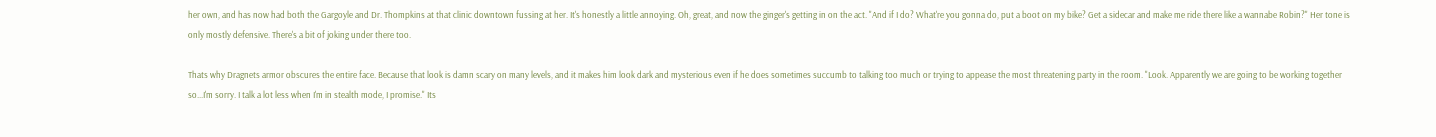her own, and has now had both the Gargoyle and Dr. Thompkins at that clinic downtown fussing at her. It's honestly a little annoying. Oh, great, and now the ginger's getting in on the act. "And if I do? What're you gonna do, put a boot on my bike? Get a sidecar and make me ride there like a wannabe Robin?" Her tone is only mostly defensive. There's a bit of joking under there too.

Thats why Dragnets armor obscures the entire face. Because that look is damn scary on many levels, and it makes him look dark and mysterious even if he does sometimes succumb to talking too much or trying to appease the most threatening party in the room. "Look. Apparently we are going to be working together so...I'm sorry. I talk a lot less when I'm in stealth mode, I promise." Its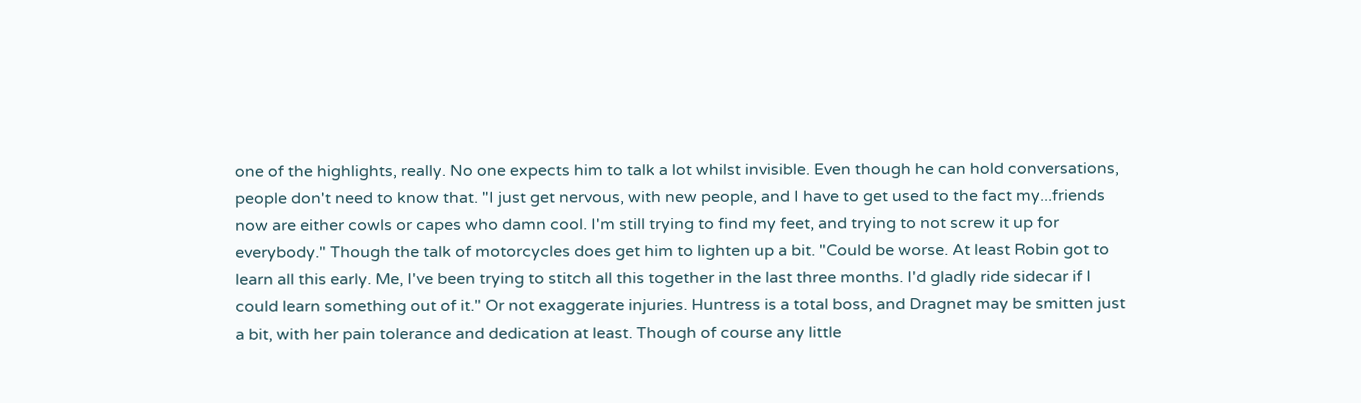one of the highlights, really. No one expects him to talk a lot whilst invisible. Even though he can hold conversations, people don't need to know that. "I just get nervous, with new people, and I have to get used to the fact my...friends now are either cowls or capes who damn cool. I'm still trying to find my feet, and trying to not screw it up for everybody." Though the talk of motorcycles does get him to lighten up a bit. "Could be worse. At least Robin got to learn all this early. Me, I've been trying to stitch all this together in the last three months. I'd gladly ride sidecar if I could learn something out of it." Or not exaggerate injuries. Huntress is a total boss, and Dragnet may be smitten just a bit, with her pain tolerance and dedication at least. Though of course any little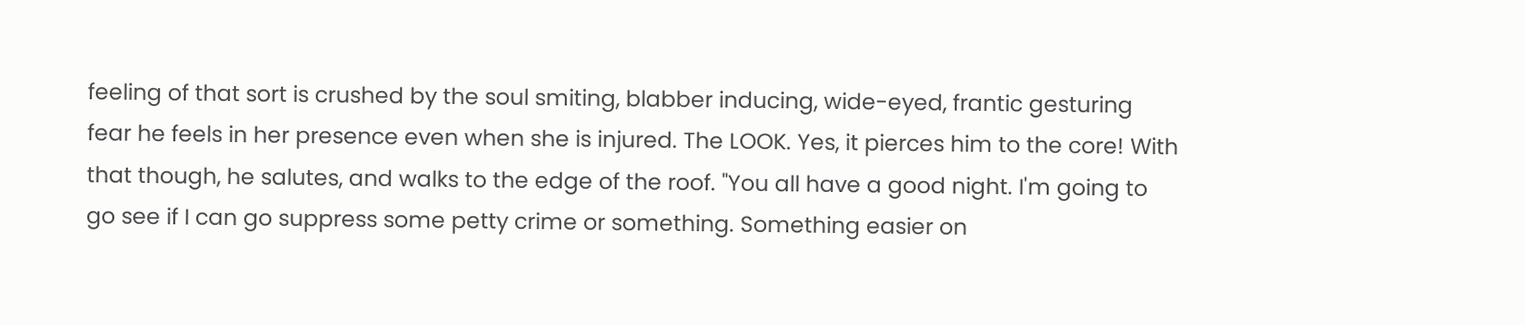feeling of that sort is crushed by the soul smiting, blabber inducing, wide-eyed, frantic gesturing fear he feels in her presence even when she is injured. The LOOK. Yes, it pierces him to the core! With that though, he salutes, and walks to the edge of the roof. "You all have a good night. I'm going to go see if I can go suppress some petty crime or something. Something easier on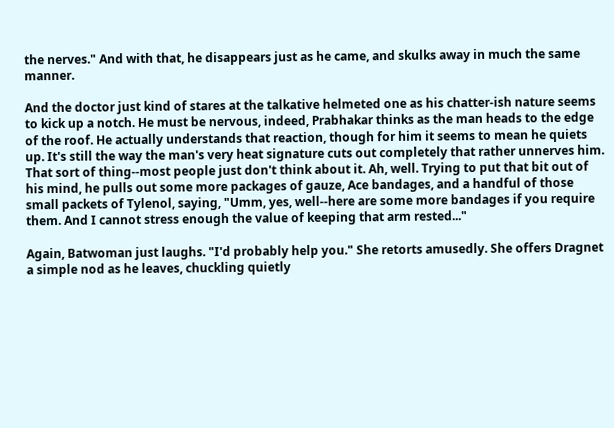the nerves." And with that, he disappears just as he came, and skulks away in much the same manner.

And the doctor just kind of stares at the talkative helmeted one as his chatter-ish nature seems to kick up a notch. He must be nervous, indeed, Prabhakar thinks as the man heads to the edge of the roof. He actually understands that reaction, though for him it seems to mean he quiets up. It's still the way the man's very heat signature cuts out completely that rather unnerves him. That sort of thing--most people just don't think about it. Ah, well. Trying to put that bit out of his mind, he pulls out some more packages of gauze, Ace bandages, and a handful of those small packets of Tylenol, saying, "Umm, yes, well--here are some more bandages if you require them. And I cannot stress enough the value of keeping that arm rested..."

Again, Batwoman just laughs. "I'd probably help you." She retorts amusedly. She offers Dragnet a simple nod as he leaves, chuckling quietly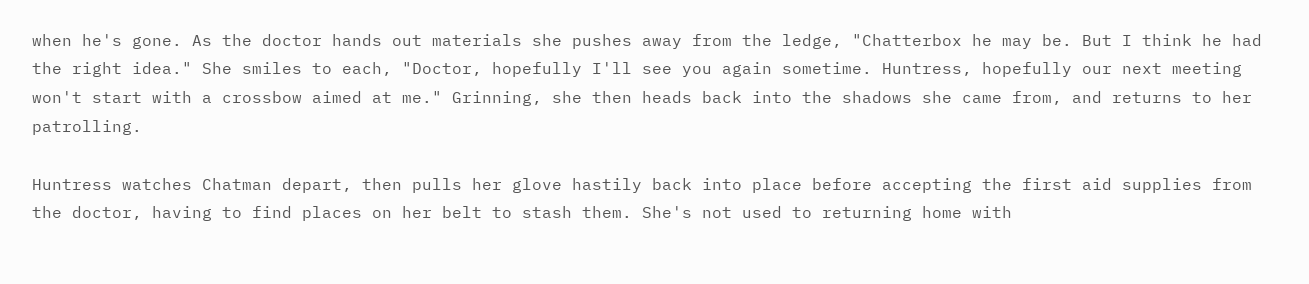when he's gone. As the doctor hands out materials she pushes away from the ledge, "Chatterbox he may be. But I think he had the right idea." She smiles to each, "Doctor, hopefully I'll see you again sometime. Huntress, hopefully our next meeting won't start with a crossbow aimed at me." Grinning, she then heads back into the shadows she came from, and returns to her patrolling.

Huntress watches Chatman depart, then pulls her glove hastily back into place before accepting the first aid supplies from the doctor, having to find places on her belt to stash them. She's not used to returning home with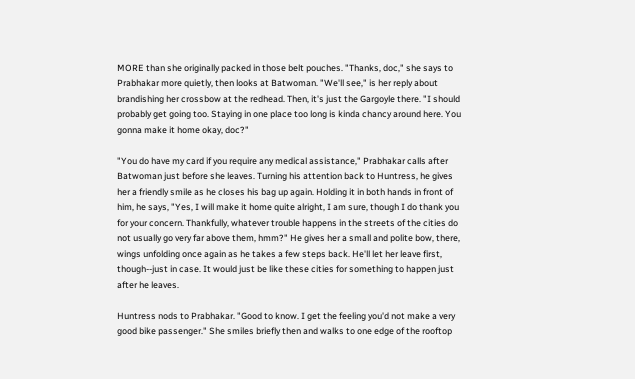MORE than she originally packed in those belt pouches. "Thanks, doc," she says to Prabhakar more quietly, then looks at Batwoman. "We'll see," is her reply about brandishing her crossbow at the redhead. Then, it's just the Gargoyle there. "I should probably get going too. Staying in one place too long is kinda chancy around here. You gonna make it home okay, doc?"

"You do have my card if you require any medical assistance," Prabhakar calls after Batwoman just before she leaves. Turning his attention back to Huntress, he gives her a friendly smile as he closes his bag up again. Holding it in both hands in front of him, he says, "Yes, I will make it home quite alright, I am sure, though I do thank you for your concern. Thankfully, whatever trouble happens in the streets of the cities do not usually go very far above them, hmm?" He gives her a small and polite bow, there, wings unfolding once again as he takes a few steps back. He'll let her leave first, though--just in case. It would just be like these cities for something to happen just after he leaves.

Huntress nods to Prabhakar. "Good to know. I get the feeling you'd not make a very good bike passenger." She smiles briefly then and walks to one edge of the rooftop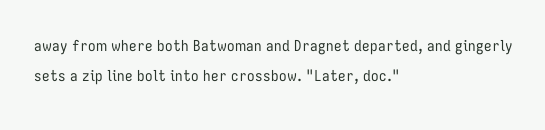away from where both Batwoman and Dragnet departed, and gingerly sets a zip line bolt into her crossbow. "Later, doc."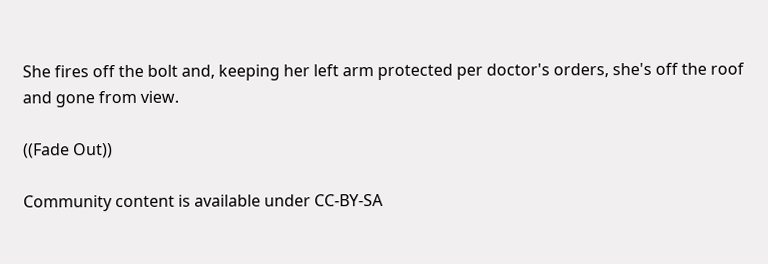She fires off the bolt and, keeping her left arm protected per doctor's orders, she's off the roof and gone from view.

((Fade Out))

Community content is available under CC-BY-SA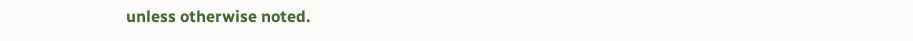unless otherwise noted.